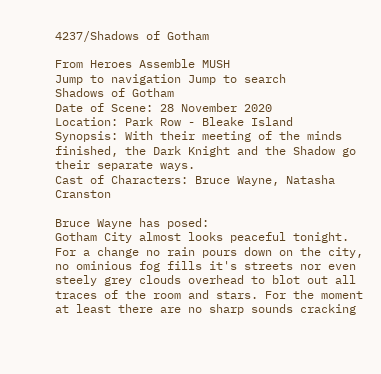4237/Shadows of Gotham

From Heroes Assemble MUSH
Jump to navigation Jump to search
Shadows of Gotham
Date of Scene: 28 November 2020
Location: Park Row - Bleake Island
Synopsis: With their meeting of the minds finished, the Dark Knight and the Shadow go their separate ways.
Cast of Characters: Bruce Wayne, Natasha Cranston

Bruce Wayne has posed:
Gotham City almost looks peaceful tonight. For a change no rain pours down on the city, no ominious fog fills it's streets nor even steely grey clouds overhead to blot out all traces of the room and stars. For the moment at least there are no sharp sounds cracking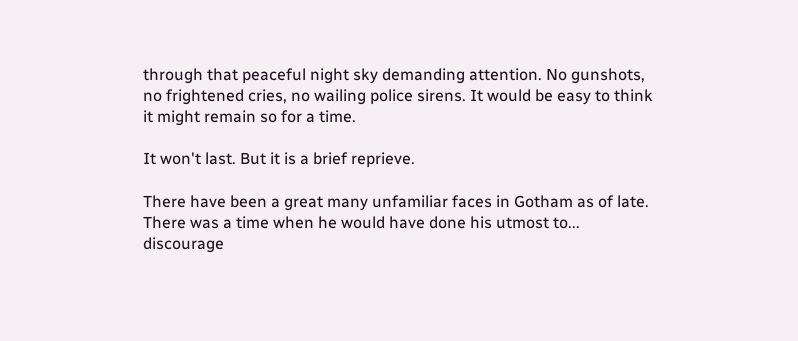through that peaceful night sky demanding attention. No gunshots, no frightened cries, no wailing police sirens. It would be easy to think it might remain so for a time.

It won't last. But it is a brief reprieve.

There have been a great many unfamiliar faces in Gotham as of late. There was a time when he would have done his utmost to... discourage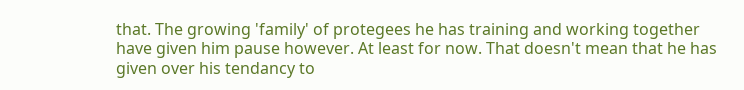that. The growing 'family' of protegees he has training and working together have given him pause however. At least for now. That doesn't mean that he has given over his tendancy to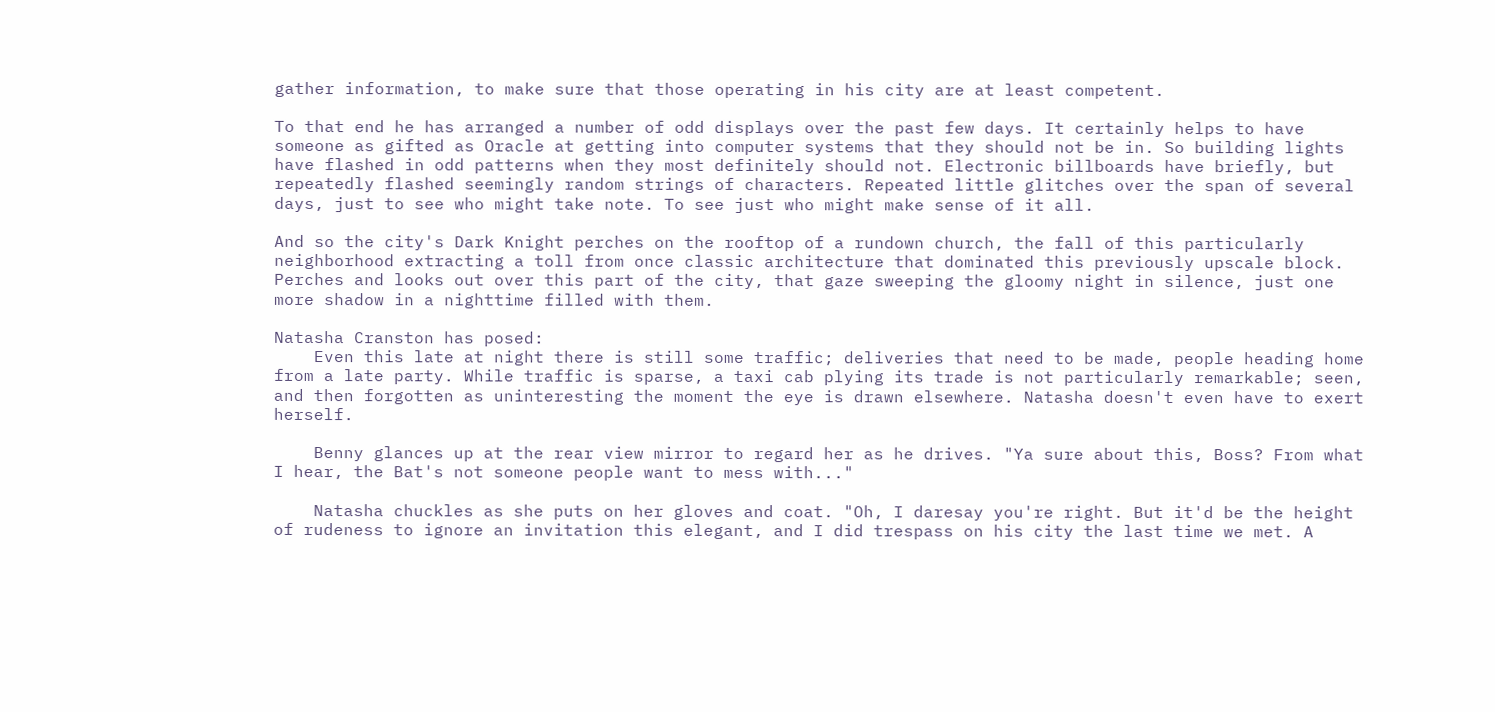gather information, to make sure that those operating in his city are at least competent.

To that end he has arranged a number of odd displays over the past few days. It certainly helps to have someone as gifted as Oracle at getting into computer systems that they should not be in. So building lights have flashed in odd patterns when they most definitely should not. Electronic billboards have briefly, but repeatedly flashed seemingly random strings of characters. Repeated little glitches over the span of several days, just to see who might take note. To see just who might make sense of it all.

And so the city's Dark Knight perches on the rooftop of a rundown church, the fall of this particularly neighborhood extracting a toll from once classic architecture that dominated this previously upscale block. Perches and looks out over this part of the city, that gaze sweeping the gloomy night in silence, just one more shadow in a nighttime filled with them.

Natasha Cranston has posed:
    Even this late at night there is still some traffic; deliveries that need to be made, people heading home from a late party. While traffic is sparse, a taxi cab plying its trade is not particularly remarkable; seen, and then forgotten as uninteresting the moment the eye is drawn elsewhere. Natasha doesn't even have to exert herself.

    Benny glances up at the rear view mirror to regard her as he drives. "Ya sure about this, Boss? From what I hear, the Bat's not someone people want to mess with..."

    Natasha chuckles as she puts on her gloves and coat. "Oh, I daresay you're right. But it'd be the height of rudeness to ignore an invitation this elegant, and I did trespass on his city the last time we met. A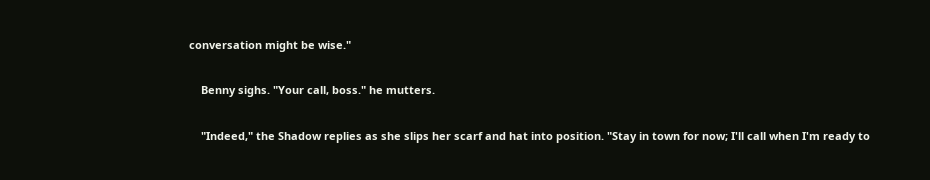conversation might be wise."

    Benny sighs. "Your call, boss." he mutters.

    "Indeed," the Shadow replies as she slips her scarf and hat into position. "Stay in town for now; I'll call when I'm ready to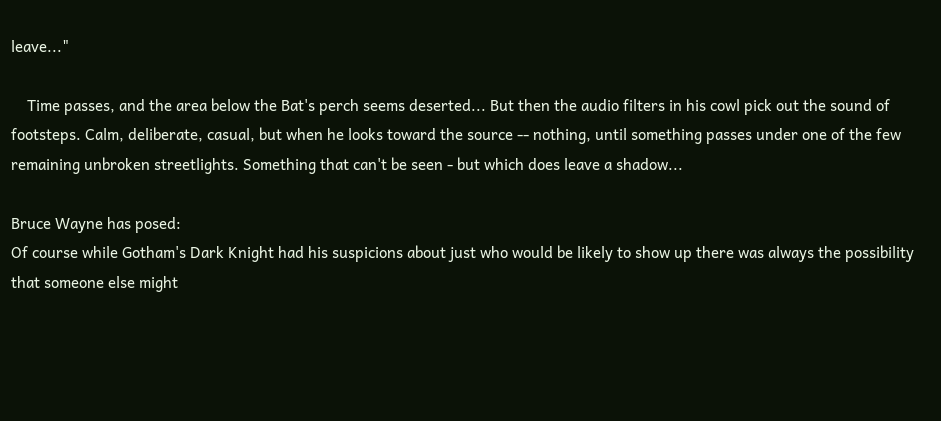leave..."

    Time passes, and the area below the Bat's perch seems deserted... But then the audio filters in his cowl pick out the sound of footsteps. Calm, deliberate, casual, but when he looks toward the source -- nothing, until something passes under one of the few remaining unbroken streetlights. Something that can't be seen - but which does leave a shadow...

Bruce Wayne has posed:
Of course while Gotham's Dark Knight had his suspicions about just who would be likely to show up there was always the possibility that someone else might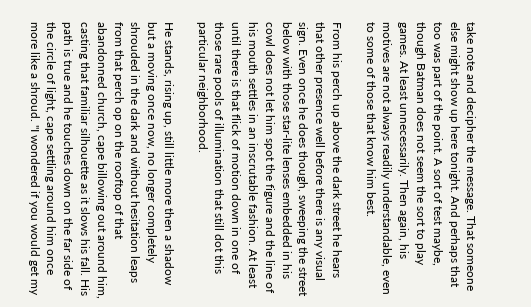take note and decipher the message. That someone else might show up here tonight. And perhaps that too was part of the point. A sort of test maybe, though Batman does not seem the sort to play games. At least unnecessarily. Then again, his motives are not always readily understandable, even to some of those that know him best.

From his perch up above the dark street he hears that other presence well before there is any visual sign. Even once he does though, sweeping the street below with those star-lite lenses embedded in his cowl does not let him spot the figure and the line of his mouth settles in an inscrutable fashion. At least until there is that flick of motion down in one of those rare pools of illumination that still dot this particular neighborhood.

He stands, rising up, still little more then a shadow but a moving once now, no longer completely shrouded in the dark and without hesitation leaps from that perch op on the rooftop of that abandonned church, cape billowing out around him, casting that familiar silhouette as it slows his fall. His path is true and he touches down on the far side of the circle of light, cape settling around him once more like a shroud. "I wondered if you would get my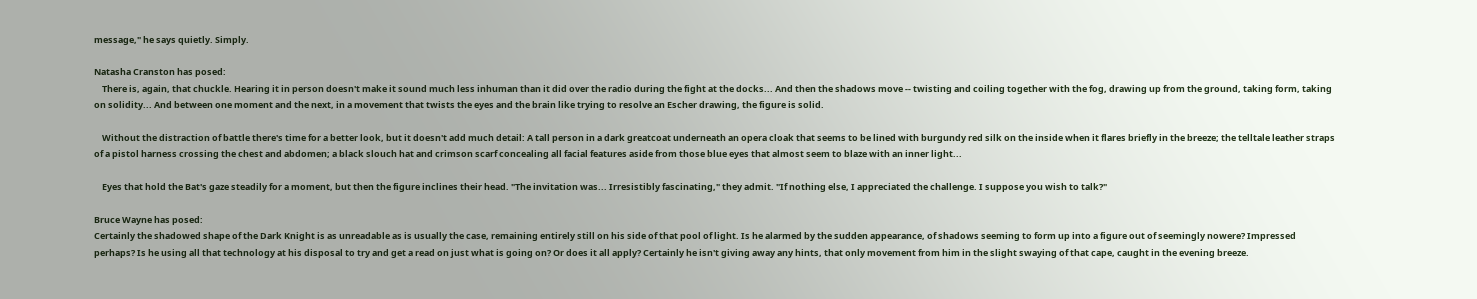message," he says quietly. Simply.

Natasha Cranston has posed:
    There is, again, that chuckle. Hearing it in person doesn't make it sound much less inhuman than it did over the radio during the fight at the docks... And then the shadows move -- twisting and coiling together with the fog, drawing up from the ground, taking form, taking on solidity... And between one moment and the next, in a movement that twists the eyes and the brain like trying to resolve an Escher drawing, the figure is solid.

    Without the distraction of battle there's time for a better look, but it doesn't add much detail: A tall person in a dark greatcoat underneath an opera cloak that seems to be lined with burgundy red silk on the inside when it flares briefly in the breeze; the telltale leather straps of a pistol harness crossing the chest and abdomen; a black slouch hat and crimson scarf concealing all facial features aside from those blue eyes that almost seem to blaze with an inner light...

    Eyes that hold the Bat's gaze steadily for a moment, but then the figure inclines their head. "The invitation was... Irresistibly fascinating," they admit. "If nothing else, I appreciated the challenge. I suppose you wish to talk?"

Bruce Wayne has posed:
Certainly the shadowed shape of the Dark Knight is as unreadable as is usually the case, remaining entirely still on his side of that pool of light. Is he alarmed by the sudden appearance, of shadows seeming to form up into a figure out of seemingly nowere? Impressed perhaps? Is he using all that technology at his disposal to try and get a read on just what is going on? Or does it all apply? Certainly he isn't giving away any hints, that only movement from him in the slight swaying of that cape, caught in the evening breeze.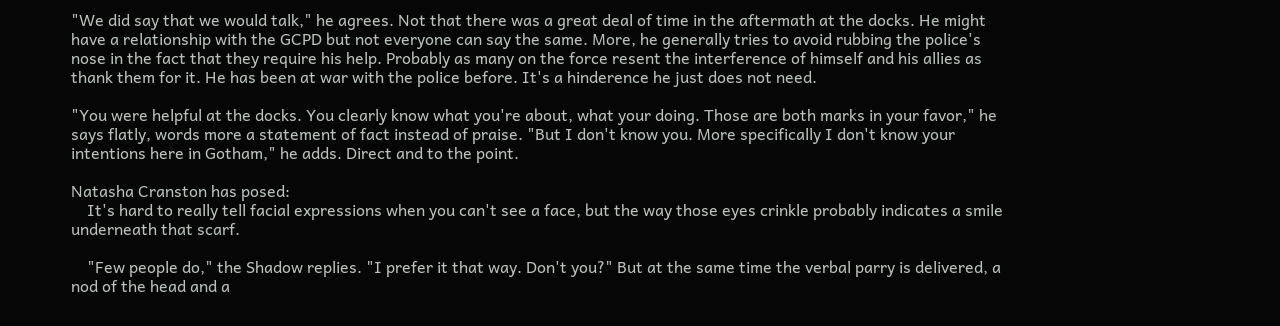"We did say that we would talk," he agrees. Not that there was a great deal of time in the aftermath at the docks. He might have a relationship with the GCPD but not everyone can say the same. More, he generally tries to avoid rubbing the police's nose in the fact that they require his help. Probably as many on the force resent the interference of himself and his allies as thank them for it. He has been at war with the police before. It's a hinderence he just does not need.

"You were helpful at the docks. You clearly know what you're about, what your doing. Those are both marks in your favor," he says flatly, words more a statement of fact instead of praise. "But I don't know you. More specifically I don't know your intentions here in Gotham," he adds. Direct and to the point.

Natasha Cranston has posed:
    It's hard to really tell facial expressions when you can't see a face, but the way those eyes crinkle probably indicates a smile underneath that scarf.

    "Few people do," the Shadow replies. "I prefer it that way. Don't you?" But at the same time the verbal parry is delivered, a nod of the head and a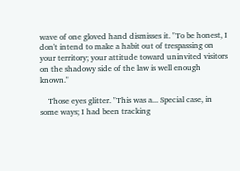wave of one gloved hand dismisses it. "To be honest, I don't intend to make a habit out of trespassing on your territory; your attitude toward uninvited visitors on the shadowy side of the law is well enough known."

    Those eyes glitter. "This was a... Special case, in some ways; I had been tracking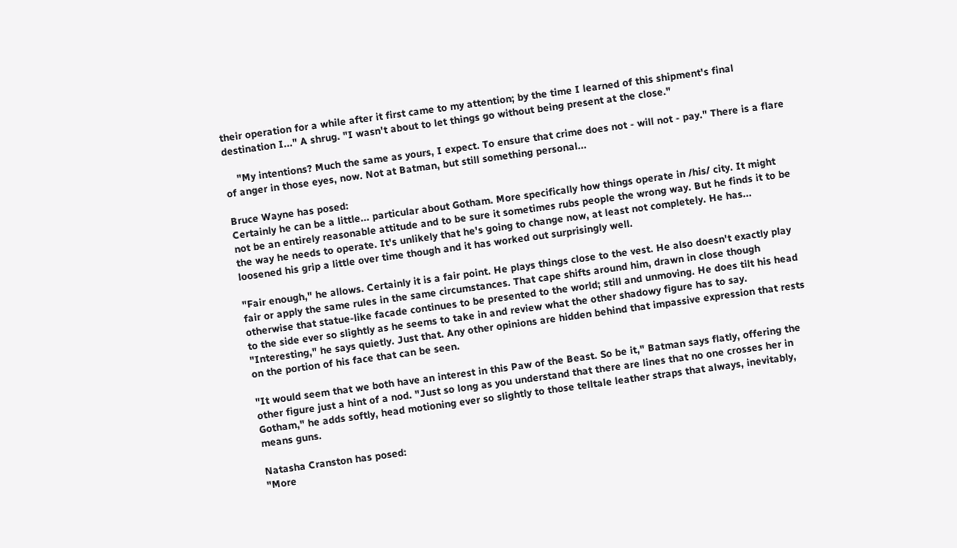their operation for a while after it first came to my attention; by the time I learned of this shipment's final destination I..." A shrug. "I wasn't about to let things go without being present at the close."

    "My intentions? Much the same as yours, I expect. To ensure that crime does not - will not - pay." There is a flare of anger in those eyes, now. Not at Batman, but still something personal...

Bruce Wayne has posed:
Certainly he can be a little... particular about Gotham. More specifically how things operate in /his/ city. It might not be an entirely reasonable attitude and to be sure it sometimes rubs people the wrong way. But he finds it to be the way he needs to operate. It's unlikely that he's going to change now, at least not completely. He has... loosened his grip a little over time though and it has worked out surprisingly well.

"Fair enough," he allows. Certainly it is a fair point. He plays things close to the vest. He also doesn't exactly play fair or apply the same rules in the same circumstances. That cape shifts around him, drawn in close though otherwise that statue-like facade continues to be presented to the world; still and unmoving. He does tilt his head to the side ever so slightly as he seems to take in and review what the other shadowy figure has to say. "Interesting," he says quietly. Just that. Any other opinions are hidden behind that impassive expression that rests on the portion of his face that can be seen.

"It would seem that we both have an interest in this Paw of the Beast. So be it," Batman says flatly, offering the other figure just a hint of a nod. "Just so long as you understand that there are lines that no one crosses her in Gotham," he adds softly, head motioning ever so slightly to those telltale leather straps that always, inevitably, means guns.

Natasha Cranston has posed:
"More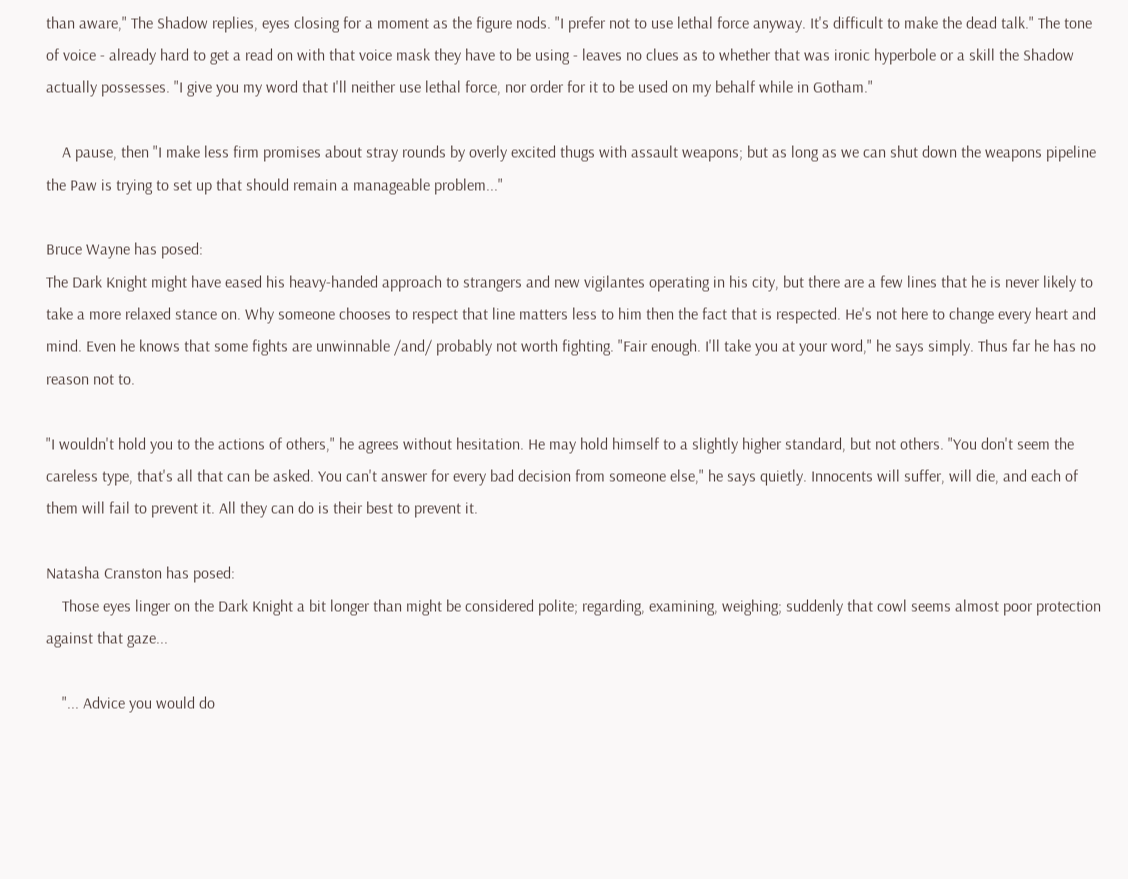than aware," The Shadow replies, eyes closing for a moment as the figure nods. "I prefer not to use lethal force anyway. It's difficult to make the dead talk." The tone of voice - already hard to get a read on with that voice mask they have to be using - leaves no clues as to whether that was ironic hyperbole or a skill the Shadow actually possesses. "I give you my word that I'll neither use lethal force, nor order for it to be used on my behalf while in Gotham."

    A pause, then "I make less firm promises about stray rounds by overly excited thugs with assault weapons; but as long as we can shut down the weapons pipeline the Paw is trying to set up that should remain a manageable problem..."

Bruce Wayne has posed:
The Dark Knight might have eased his heavy-handed approach to strangers and new vigilantes operating in his city, but there are a few lines that he is never likely to take a more relaxed stance on. Why someone chooses to respect that line matters less to him then the fact that is respected. He's not here to change every heart and mind. Even he knows that some fights are unwinnable /and/ probably not worth fighting. "Fair enough. I'll take you at your word," he says simply. Thus far he has no reason not to.

"I wouldn't hold you to the actions of others," he agrees without hesitation. He may hold himself to a slightly higher standard, but not others. "You don't seem the careless type, that's all that can be asked. You can't answer for every bad decision from someone else," he says quietly. Innocents will suffer, will die, and each of them will fail to prevent it. All they can do is their best to prevent it.

Natasha Cranston has posed:
    Those eyes linger on the Dark Knight a bit longer than might be considered polite; regarding, examining, weighing; suddenly that cowl seems almost poor protection against that gaze...

    "... Advice you would do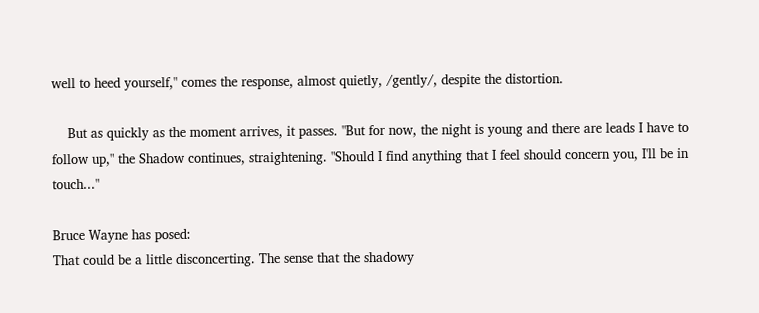well to heed yourself," comes the response, almost quietly, /gently/, despite the distortion.

    But as quickly as the moment arrives, it passes. "But for now, the night is young and there are leads I have to follow up," the Shadow continues, straightening. "Should I find anything that I feel should concern you, I'll be in touch..."

Bruce Wayne has posed:
That could be a little disconcerting. The sense that the shadowy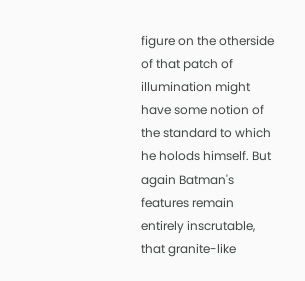figure on the otherside of that patch of illumination might have some notion of the standard to which he holods himself. But again Batman's features remain entirely inscrutable, that granite-like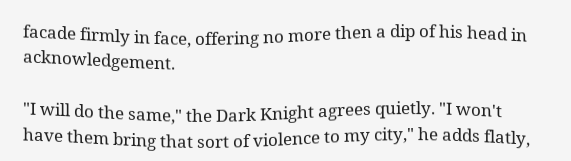facade firmly in face, offering no more then a dip of his head in acknowledgement.

"I will do the same," the Dark Knight agrees quietly. "I won't have them bring that sort of violence to my city," he adds flatly,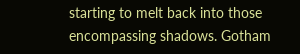starting to melt back into those encompassing shadows. Gotham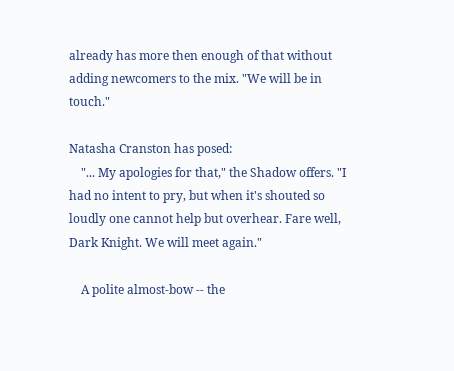already has more then enough of that without adding newcomers to the mix. "We will be in touch."

Natasha Cranston has posed:
    "... My apologies for that," the Shadow offers. "I had no intent to pry, but when it's shouted so loudly one cannot help but overhear. Fare well, Dark Knight. We will meet again."

    A polite almost-bow -- the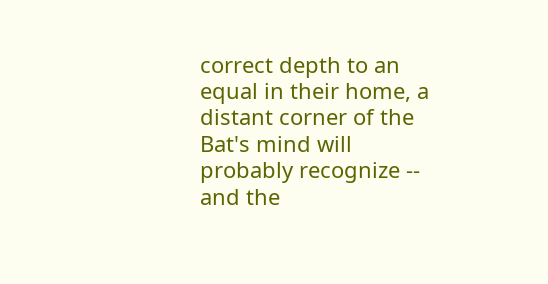correct depth to an equal in their home, a distant corner of the Bat's mind will probably recognize -- and the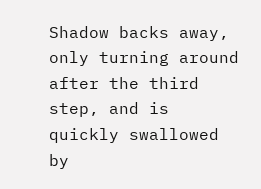Shadow backs away, only turning around after the third step, and is quickly swallowed by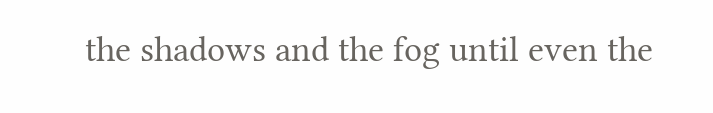the shadows and the fog until even the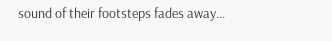sound of their footsteps fades away...